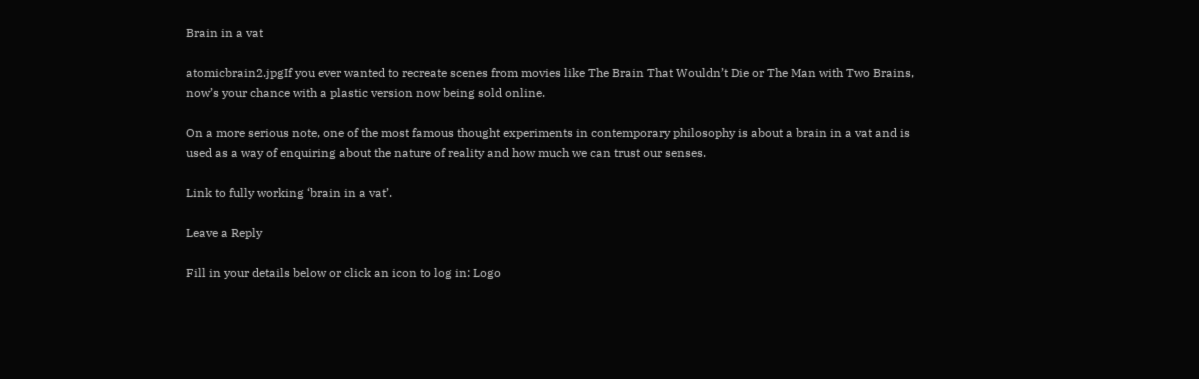Brain in a vat

atomicbrain2.jpgIf you ever wanted to recreate scenes from movies like The Brain That Wouldn’t Die or The Man with Two Brains, now’s your chance with a plastic version now being sold online.

On a more serious note, one of the most famous thought experiments in contemporary philosophy is about a brain in a vat and is used as a way of enquiring about the nature of reality and how much we can trust our senses.

Link to fully working ‘brain in a vat’.

Leave a Reply

Fill in your details below or click an icon to log in: Logo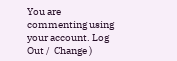You are commenting using your account. Log Out /  Change )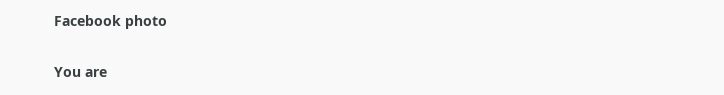Facebook photo

You are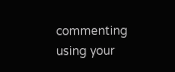commenting using your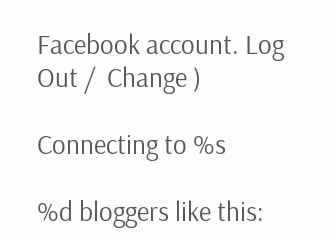Facebook account. Log Out /  Change )

Connecting to %s

%d bloggers like this: